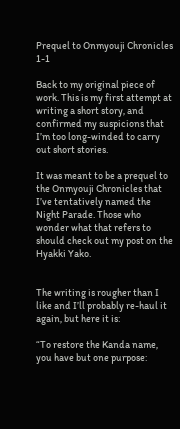Prequel to Onmyouji Chronicles 1-1

Back to my original piece of work. This is my first attempt at writing a short story, and confirmed my suspicions that I’m too long-winded to carry out short stories.

It was meant to be a prequel to the Onmyouji Chronicles that I’ve tentatively named the Night Parade. Those who wonder what that refers to should check out my post on the Hyakki Yako.


The writing is rougher than I like and I’ll probably re-haul it again, but here it is:

“To restore the Kanda name, you have but one purpose: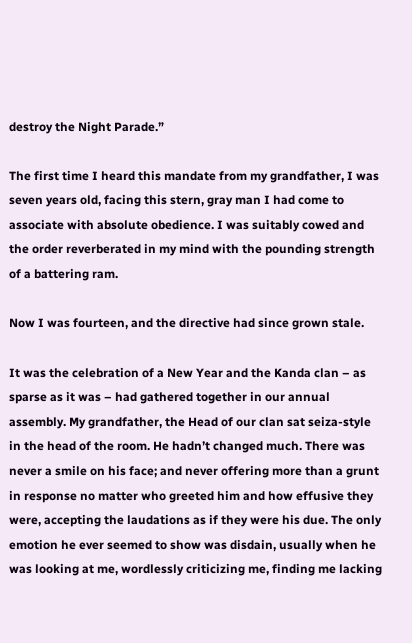destroy the Night Parade.”

The first time I heard this mandate from my grandfather, I was seven years old, facing this stern, gray man I had come to associate with absolute obedience. I was suitably cowed and the order reverberated in my mind with the pounding strength of a battering ram.

Now I was fourteen, and the directive had since grown stale.

It was the celebration of a New Year and the Kanda clan – as sparse as it was – had gathered together in our annual assembly. My grandfather, the Head of our clan sat seiza-style in the head of the room. He hadn’t changed much. There was never a smile on his face; and never offering more than a grunt in response no matter who greeted him and how effusive they were, accepting the laudations as if they were his due. The only emotion he ever seemed to show was disdain, usually when he was looking at me, wordlessly criticizing me, finding me lacking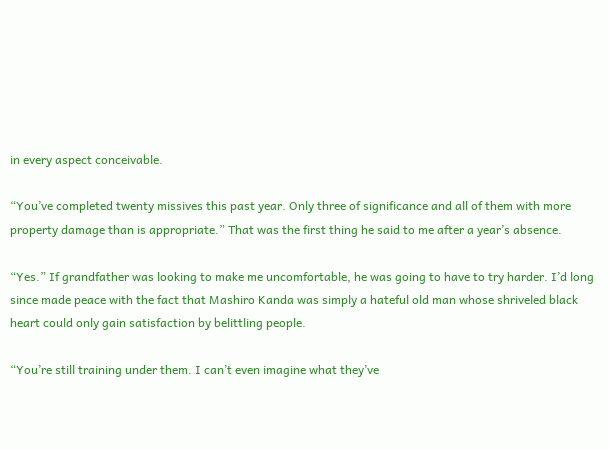in every aspect conceivable.

“You’ve completed twenty missives this past year. Only three of significance and all of them with more property damage than is appropriate.” That was the first thing he said to me after a year’s absence.

“Yes.” If grandfather was looking to make me uncomfortable, he was going to have to try harder. I’d long since made peace with the fact that Mashiro Kanda was simply a hateful old man whose shriveled black heart could only gain satisfaction by belittling people.

“You’re still training under them. I can’t even imagine what they’ve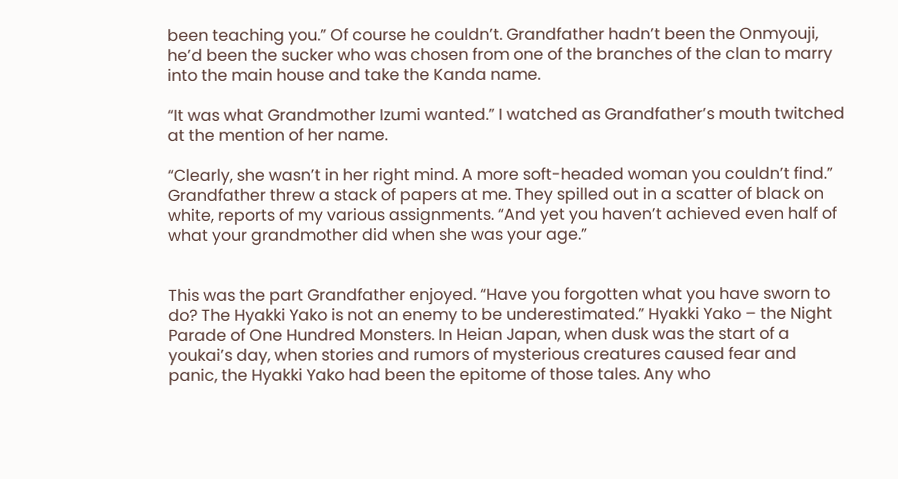been teaching you.” Of course he couldn’t. Grandfather hadn’t been the Onmyouji, he’d been the sucker who was chosen from one of the branches of the clan to marry into the main house and take the Kanda name.

“It was what Grandmother Izumi wanted.” I watched as Grandfather’s mouth twitched at the mention of her name.

“Clearly, she wasn’t in her right mind. A more soft-headed woman you couldn’t find.” Grandfather threw a stack of papers at me. They spilled out in a scatter of black on white, reports of my various assignments. “And yet you haven’t achieved even half of what your grandmother did when she was your age.”


This was the part Grandfather enjoyed. “Have you forgotten what you have sworn to do? The Hyakki Yako is not an enemy to be underestimated.” Hyakki Yako – the Night Parade of One Hundred Monsters. In Heian Japan, when dusk was the start of a youkai’s day, when stories and rumors of mysterious creatures caused fear and panic, the Hyakki Yako had been the epitome of those tales. Any who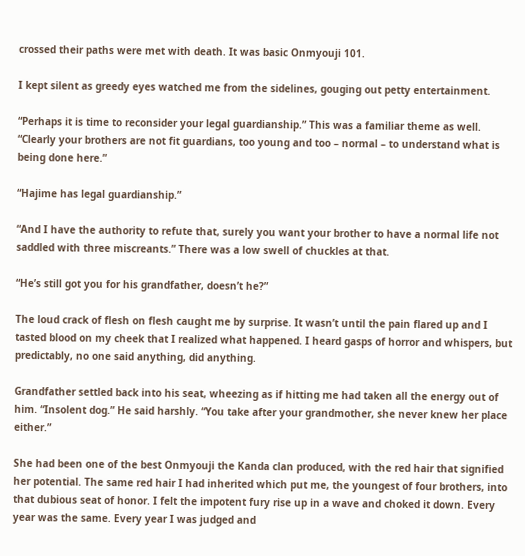crossed their paths were met with death. It was basic Onmyouji 101.

I kept silent as greedy eyes watched me from the sidelines, gouging out petty entertainment.

“Perhaps it is time to reconsider your legal guardianship.” This was a familiar theme as well. “Clearly your brothers are not fit guardians, too young and too – normal – to understand what is being done here.”

“Hajime has legal guardianship.”

“And I have the authority to refute that, surely you want your brother to have a normal life not saddled with three miscreants.” There was a low swell of chuckles at that.

“He’s still got you for his grandfather, doesn’t he?”

The loud crack of flesh on flesh caught me by surprise. It wasn’t until the pain flared up and I tasted blood on my cheek that I realized what happened. I heard gasps of horror and whispers, but predictably, no one said anything, did anything.

Grandfather settled back into his seat, wheezing as if hitting me had taken all the energy out of him. “Insolent dog.” He said harshly. “You take after your grandmother, she never knew her place either.”

She had been one of the best Onmyouji the Kanda clan produced, with the red hair that signified her potential. The same red hair I had inherited which put me, the youngest of four brothers, into that dubious seat of honor. I felt the impotent fury rise up in a wave and choked it down. Every year was the same. Every year I was judged and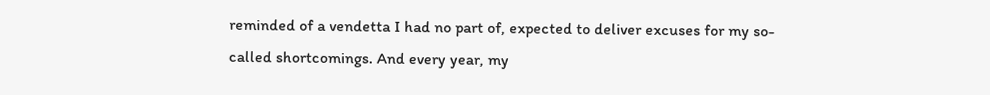reminded of a vendetta I had no part of, expected to deliver excuses for my so-called shortcomings. And every year, my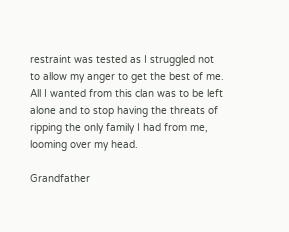restraint was tested as I struggled not to allow my anger to get the best of me. All I wanted from this clan was to be left alone and to stop having the threats of ripping the only family I had from me, looming over my head.

Grandfather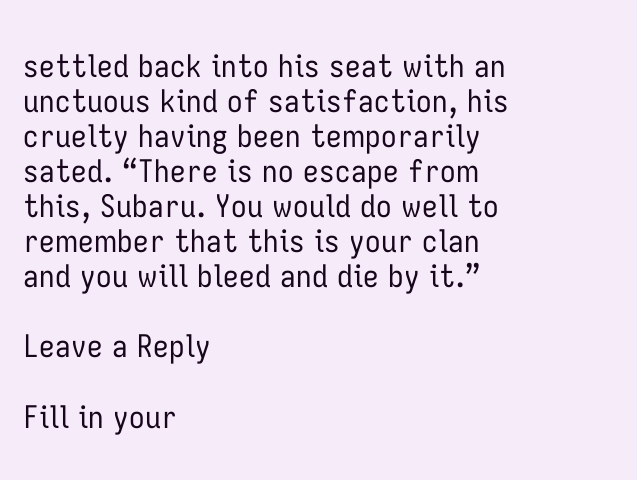settled back into his seat with an unctuous kind of satisfaction, his cruelty having been temporarily sated. “There is no escape from this, Subaru. You would do well to remember that this is your clan and you will bleed and die by it.”

Leave a Reply

Fill in your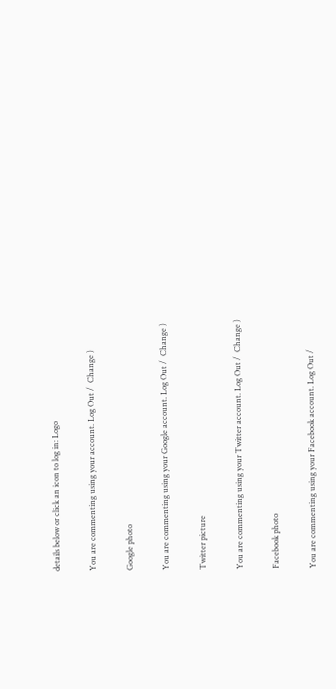details below or click an icon to log in: Logo

You are commenting using your account. Log Out /  Change )

Google photo

You are commenting using your Google account. Log Out /  Change )

Twitter picture

You are commenting using your Twitter account. Log Out /  Change )

Facebook photo

You are commenting using your Facebook account. Log Out /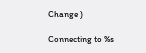Change )

Connecting to %s